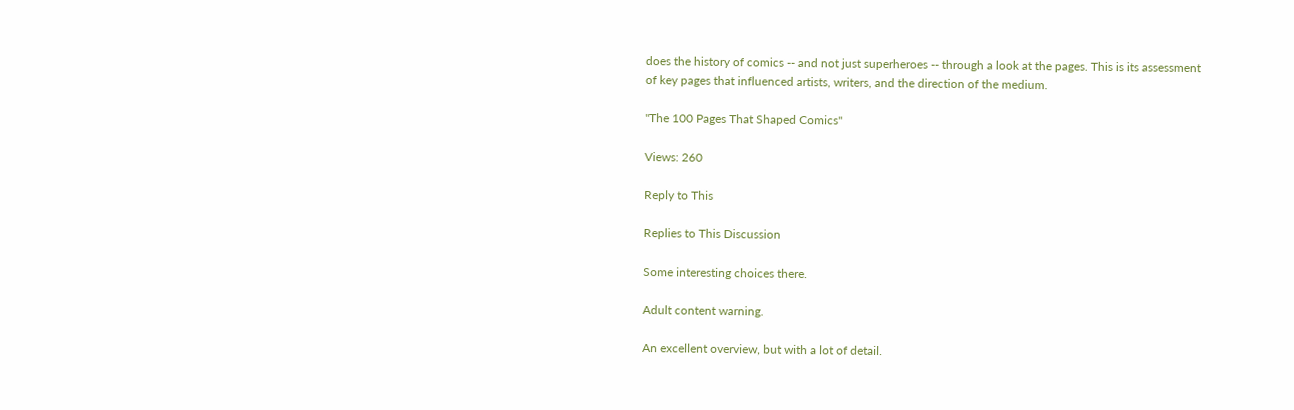does the history of comics -- and not just superheroes -- through a look at the pages. This is its assessment of key pages that influenced artists, writers, and the direction of the medium.

"The 100 Pages That Shaped Comics"

Views: 260

Reply to This

Replies to This Discussion

Some interesting choices there.

Adult content warning.

An excellent overview, but with a lot of detail.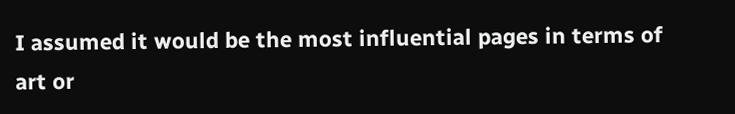I assumed it would be the most influential pages in terms of art or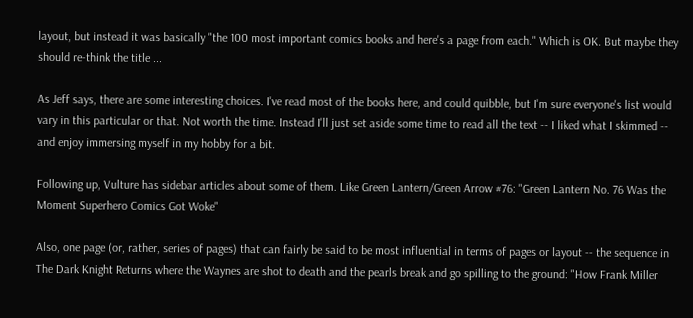layout, but instead it was basically "the 100 most important comics books and here's a page from each." Which is OK. But maybe they should re-think the title ...

As Jeff says, there are some interesting choices. I've read most of the books here, and could quibble, but I'm sure everyone's list would vary in this particular or that. Not worth the time. Instead I'll just set aside some time to read all the text -- I liked what I skimmed -- and enjoy immersing myself in my hobby for a bit.

Following up, Vulture has sidebar articles about some of them. Like Green Lantern/Green Arrow #76: "Green Lantern No. 76 Was the Moment Superhero Comics Got Woke"

Also, one page (or, rather, series of pages) that can fairly be said to be most influential in terms of pages or layout -- the sequence in The Dark Knight Returns where the Waynes are shot to death and the pearls break and go spilling to the ground: "How Frank Miller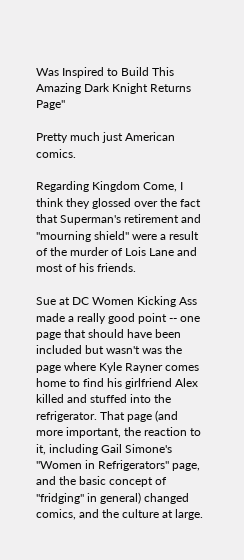Was Inspired to Build This Amazing Dark Knight Returns Page"

Pretty much just American comics.

Regarding Kingdom Come, I think they glossed over the fact that Superman's retirement and "mourning shield" were a result of the murder of Lois Lane and most of his friends.

Sue at DC Women Kicking Ass made a really good point -- one page that should have been included but wasn't was the page where Kyle Rayner comes home to find his girlfriend Alex killed and stuffed into the refrigerator. That page (and more important, the reaction to it, including Gail Simone's "Women in Refrigerators" page, and the basic concept of "fridging" in general) changed comics, and the culture at large.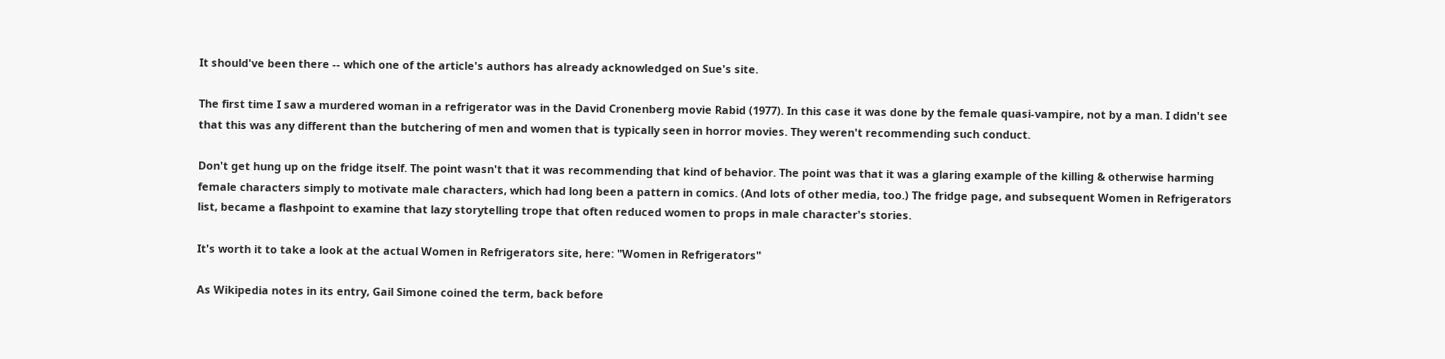It should've been there -- which one of the article's authors has already acknowledged on Sue's site.

The first time I saw a murdered woman in a refrigerator was in the David Cronenberg movie Rabid (1977). In this case it was done by the female quasi-vampire, not by a man. I didn't see that this was any different than the butchering of men and women that is typically seen in horror movies. They weren't recommending such conduct.

Don't get hung up on the fridge itself. The point wasn't that it was recommending that kind of behavior. The point was that it was a glaring example of the killing & otherwise harming female characters simply to motivate male characters, which had long been a pattern in comics. (And lots of other media, too.) The fridge page, and subsequent Women in Refrigerators list, became a flashpoint to examine that lazy storytelling trope that often reduced women to props in male character's stories.

It's worth it to take a look at the actual Women in Refrigerators site, here: "Women in Refrigerators"

As Wikipedia notes in its entry, Gail Simone coined the term, back before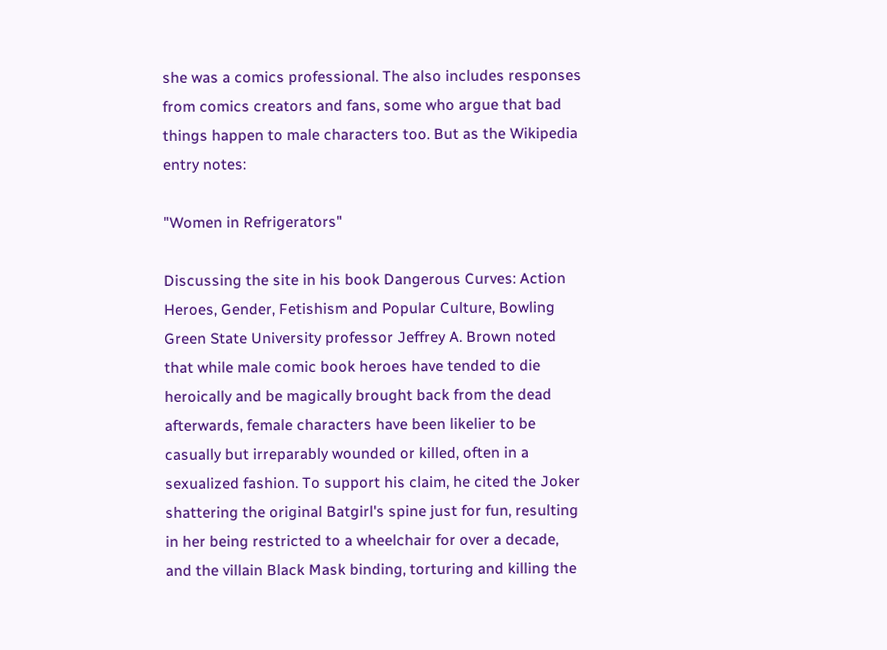she was a comics professional. The also includes responses from comics creators and fans, some who argue that bad things happen to male characters too. But as the Wikipedia entry notes:

"Women in Refrigerators"

Discussing the site in his book Dangerous Curves: Action Heroes, Gender, Fetishism and Popular Culture, Bowling Green State University professor Jeffrey A. Brown noted that while male comic book heroes have tended to die heroically and be magically brought back from the dead afterwards, female characters have been likelier to be casually but irreparably wounded or killed, often in a sexualized fashion. To support his claim, he cited the Joker shattering the original Batgirl's spine just for fun, resulting in her being restricted to a wheelchair for over a decade, and the villain Black Mask binding, torturing and killing the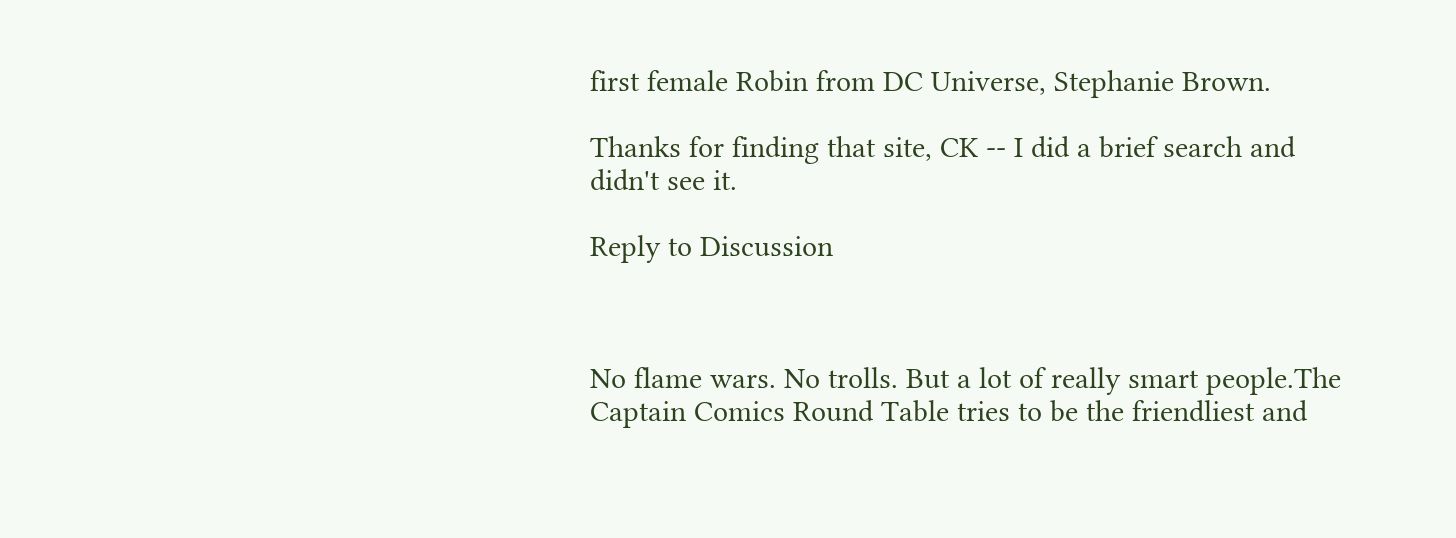first female Robin from DC Universe, Stephanie Brown.

Thanks for finding that site, CK -- I did a brief search and didn't see it.

Reply to Discussion



No flame wars. No trolls. But a lot of really smart people.The Captain Comics Round Table tries to be the friendliest and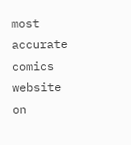most accurate comics website on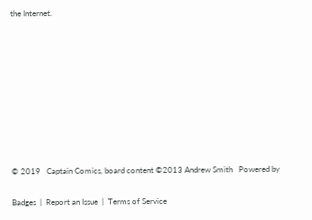the Internet.









© 2019   Captain Comics, board content ©2013 Andrew Smith   Powered by

Badges  |  Report an Issue  |  Terms of Service